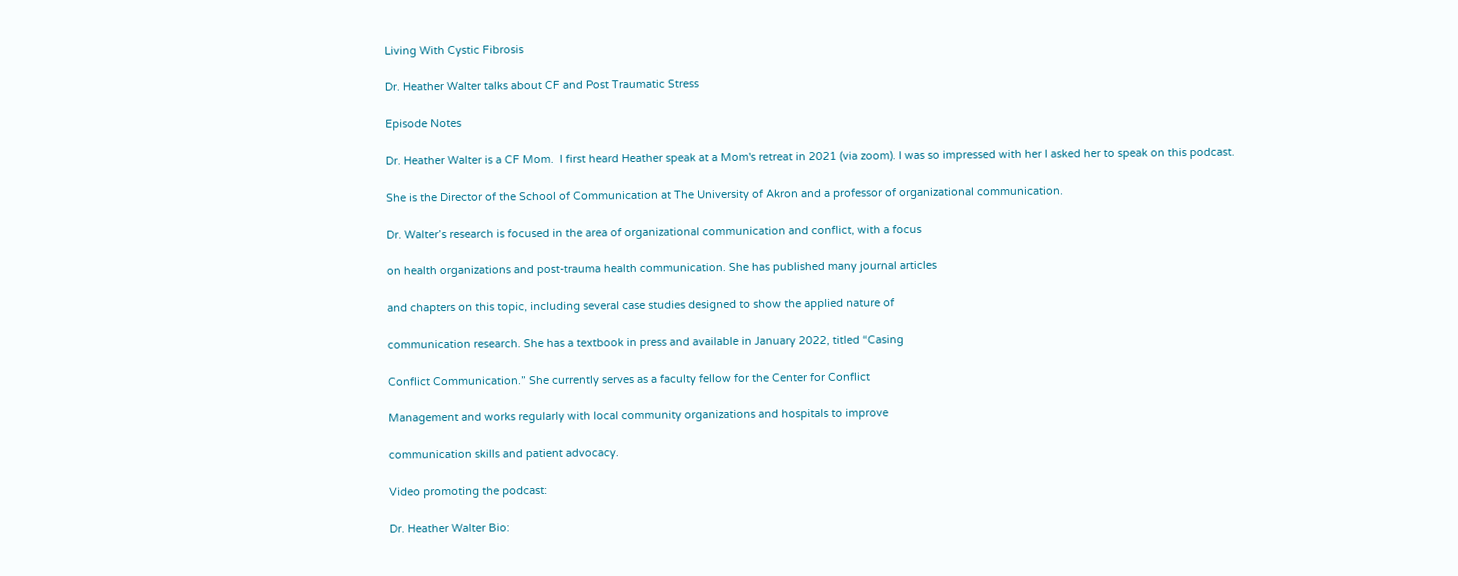Living With Cystic Fibrosis

Dr. Heather Walter talks about CF and Post Traumatic Stress

Episode Notes

Dr. Heather Walter is a CF Mom.  I first heard Heather speak at a Mom's retreat in 2021 (via zoom). I was so impressed with her I asked her to speak on this podcast.

She is the Director of the School of Communication at The University of Akron and a professor of organizational communication.

Dr. Walter’s research is focused in the area of organizational communication and conflict, with a focus

on health organizations and post-trauma health communication. She has published many journal articles

and chapters on this topic, including several case studies designed to show the applied nature of

communication research. She has a textbook in press and available in January 2022, titled “Casing

Conflict Communication.” She currently serves as a faculty fellow for the Center for Conflict

Management and works regularly with local community organizations and hospitals to improve

communication skills and patient advocacy.

Video promoting the podcast:

Dr. Heather Walter Bio: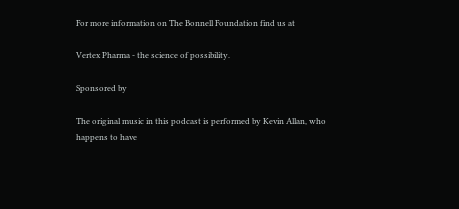For more information on The Bonnell Foundation find us at

Vertex Pharma - the science of possibility.

Sponsored by

The original music in this podcast is performed by Kevin Allan, who happens to have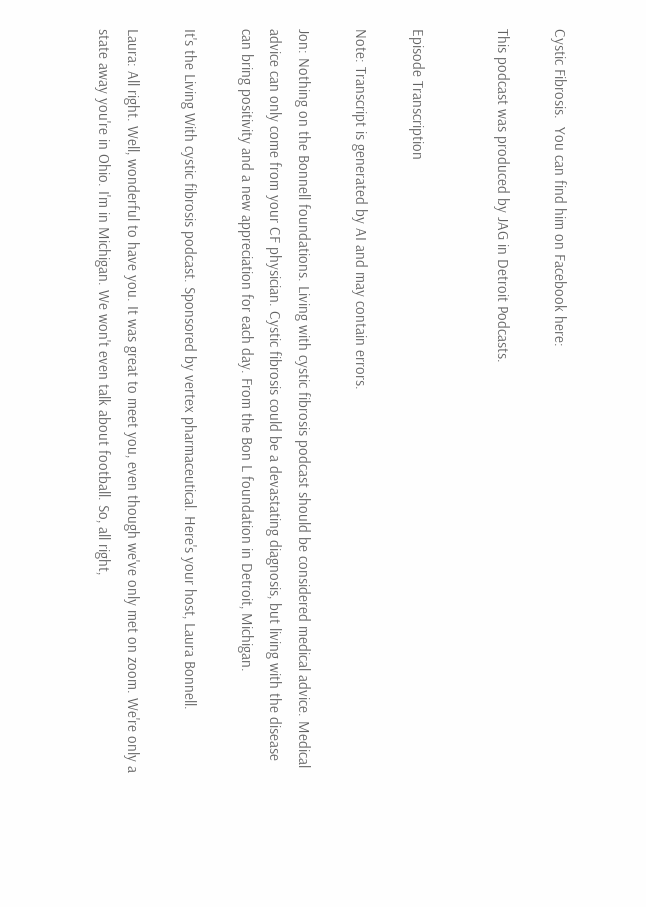Cystic Fibrosis.  You can find him on Facebook here:

This podcast was produced by JAG in Detroit Podcasts.


Episode Transcription

Note: Transcript is generated by AI and may contain errors.

Jon: Nothing on the Bonnell foundations. Living with cystic fibrosis podcast should be considered medical advice. Medical advice can only come from your CF physician. Cystic fibrosis could be a devastating diagnosis, but living with the disease can bring positivity and a new appreciation for each day. From the Bon L foundation in Detroit, Michigan.

It's the Living With cystic fibrosis podcast. Sponsored by vertex pharmaceutical. Here's your host, Laura Bonnell.

Laura: All right. Well, wonderful to have you. It was great to meet you, even though we've only met on zoom. We're only a state away you're in Ohio. I'm in Michigan. We won't even talk about football. So, all right,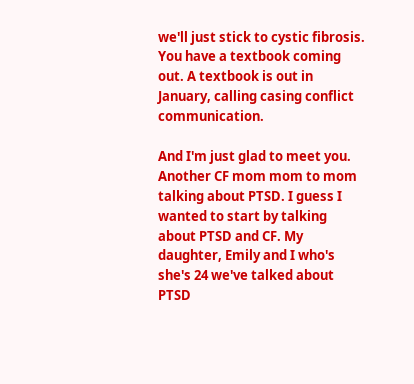we'll just stick to cystic fibrosis. You have a textbook coming out. A textbook is out in January, calling casing conflict communication.

And I'm just glad to meet you. Another CF mom mom to mom talking about PTSD. I guess I wanted to start by talking about PTSD and CF. My daughter, Emily and I who's she's 24 we've talked about PTSD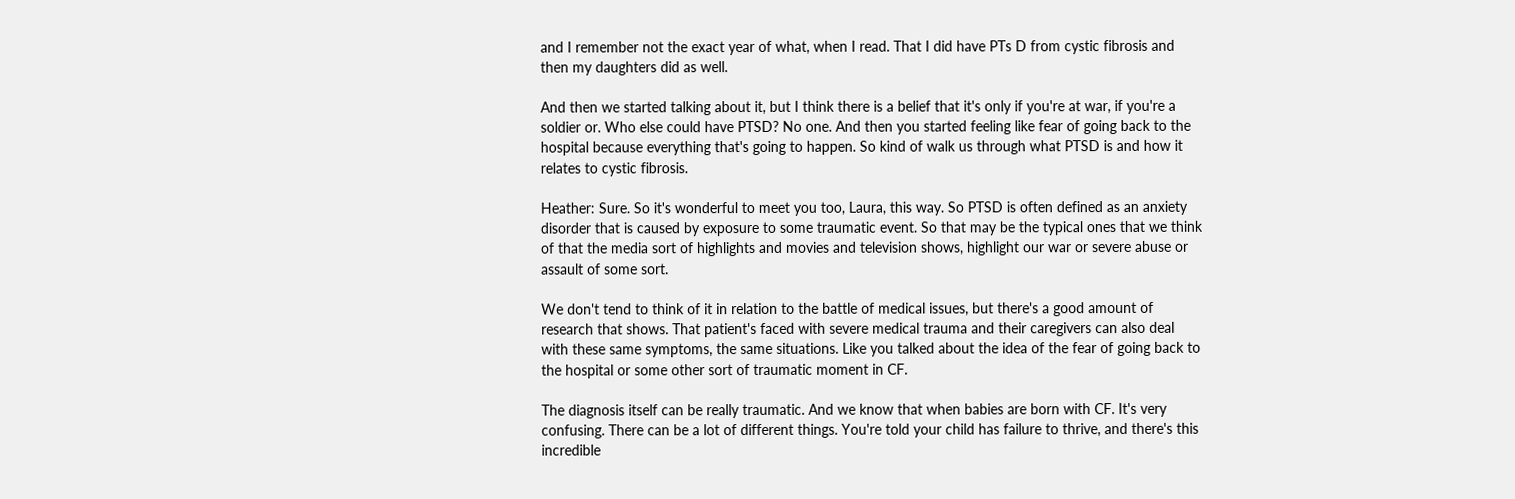and I remember not the exact year of what, when I read. That I did have PTs D from cystic fibrosis and then my daughters did as well.

And then we started talking about it, but I think there is a belief that it's only if you're at war, if you're a soldier or. Who else could have PTSD? No one. And then you started feeling like fear of going back to the hospital because everything that's going to happen. So kind of walk us through what PTSD is and how it relates to cystic fibrosis.

Heather: Sure. So it's wonderful to meet you too, Laura, this way. So PTSD is often defined as an anxiety disorder that is caused by exposure to some traumatic event. So that may be the typical ones that we think of that the media sort of highlights and movies and television shows, highlight our war or severe abuse or assault of some sort.

We don't tend to think of it in relation to the battle of medical issues, but there's a good amount of research that shows. That patient's faced with severe medical trauma and their caregivers can also deal with these same symptoms, the same situations. Like you talked about the idea of the fear of going back to the hospital or some other sort of traumatic moment in CF.

The diagnosis itself can be really traumatic. And we know that when babies are born with CF. It's very confusing. There can be a lot of different things. You're told your child has failure to thrive, and there's this incredible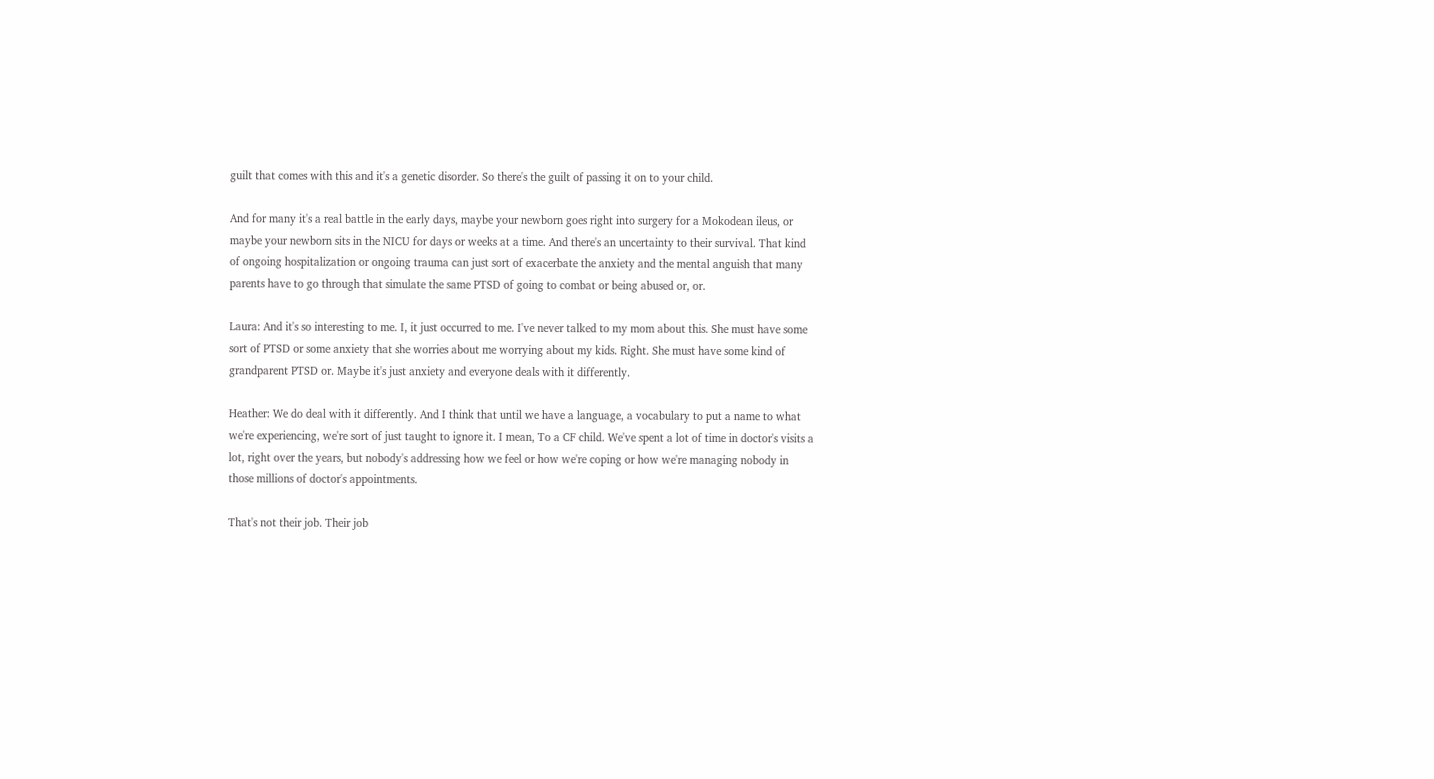guilt that comes with this and it's a genetic disorder. So there's the guilt of passing it on to your child.

And for many it's a real battle in the early days, maybe your newborn goes right into surgery for a Mokodean ileus, or maybe your newborn sits in the NICU for days or weeks at a time. And there's an uncertainty to their survival. That kind of ongoing hospitalization or ongoing trauma can just sort of exacerbate the anxiety and the mental anguish that many parents have to go through that simulate the same PTSD of going to combat or being abused or, or.

Laura: And it's so interesting to me. I, it just occurred to me. I've never talked to my mom about this. She must have some sort of PTSD or some anxiety that she worries about me worrying about my kids. Right. She must have some kind of grandparent PTSD or. Maybe it's just anxiety and everyone deals with it differently.

Heather: We do deal with it differently. And I think that until we have a language, a vocabulary to put a name to what we're experiencing, we're sort of just taught to ignore it. I mean, To a CF child. We've spent a lot of time in doctor's visits a lot, right over the years, but nobody's addressing how we feel or how we're coping or how we're managing nobody in those millions of doctor's appointments.

That's not their job. Their job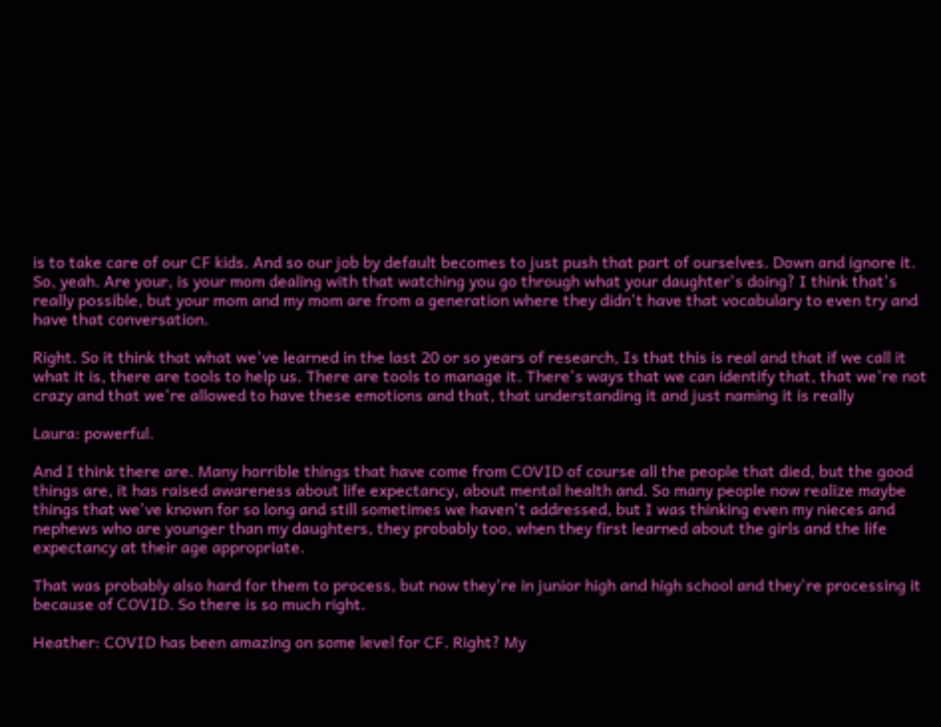is to take care of our CF kids. And so our job by default becomes to just push that part of ourselves. Down and ignore it. So, yeah. Are your, is your mom dealing with that watching you go through what your daughter's doing? I think that's really possible, but your mom and my mom are from a generation where they didn't have that vocabulary to even try and have that conversation.

Right. So it think that what we've learned in the last 20 or so years of research, Is that this is real and that if we call it what it is, there are tools to help us. There are tools to manage it. There's ways that we can identify that, that we're not crazy and that we're allowed to have these emotions and that, that understanding it and just naming it is really

Laura: powerful.

And I think there are. Many horrible things that have come from COVID of course all the people that died, but the good things are, it has raised awareness about life expectancy, about mental health and. So many people now realize maybe things that we've known for so long and still sometimes we haven't addressed, but I was thinking even my nieces and nephews who are younger than my daughters, they probably too, when they first learned about the girls and the life expectancy at their age appropriate.

That was probably also hard for them to process, but now they're in junior high and high school and they're processing it because of COVID. So there is so much right.

Heather: COVID has been amazing on some level for CF. Right? My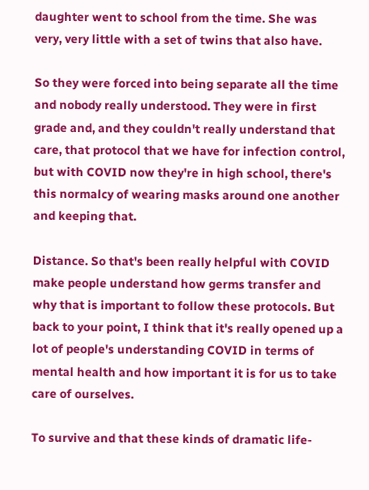daughter went to school from the time. She was very, very little with a set of twins that also have.

So they were forced into being separate all the time and nobody really understood. They were in first grade and, and they couldn't really understand that care, that protocol that we have for infection control, but with COVID now they're in high school, there's this normalcy of wearing masks around one another and keeping that.

Distance. So that's been really helpful with COVID make people understand how germs transfer and why that is important to follow these protocols. But back to your point, I think that it's really opened up a lot of people's understanding COVID in terms of mental health and how important it is for us to take care of ourselves.

To survive and that these kinds of dramatic life-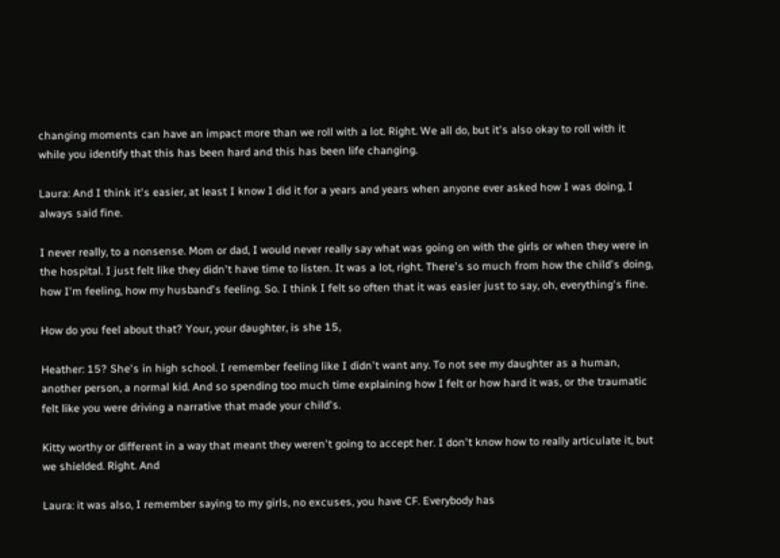changing moments can have an impact more than we roll with a lot. Right. We all do, but it's also okay to roll with it while you identify that this has been hard and this has been life changing.

Laura: And I think it's easier, at least I know I did it for a years and years when anyone ever asked how I was doing, I always said fine.

I never really, to a nonsense. Mom or dad, I would never really say what was going on with the girls or when they were in the hospital. I just felt like they didn't have time to listen. It was a lot, right. There's so much from how the child's doing, how I'm feeling, how my husband's feeling. So. I think I felt so often that it was easier just to say, oh, everything's fine.

How do you feel about that? Your, your daughter, is she 15,

Heather: 15? She's in high school. I remember feeling like I didn't want any. To not see my daughter as a human, another person, a normal kid. And so spending too much time explaining how I felt or how hard it was, or the traumatic felt like you were driving a narrative that made your child's.

Kitty worthy or different in a way that meant they weren't going to accept her. I don't know how to really articulate it, but we shielded. Right. And

Laura: it was also, I remember saying to my girls, no excuses, you have CF. Everybody has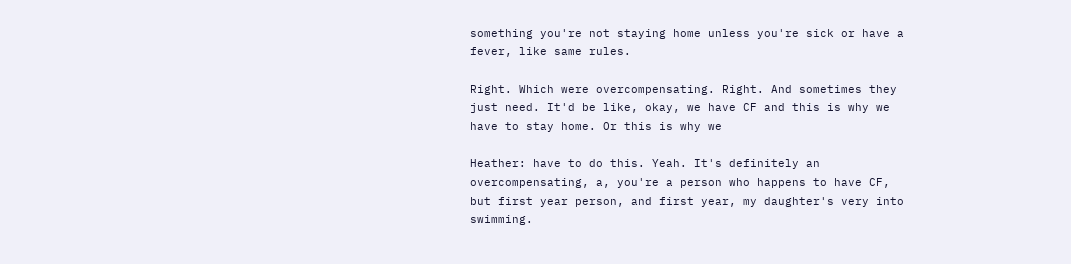something you're not staying home unless you're sick or have a fever, like same rules.

Right. Which were overcompensating. Right. And sometimes they just need. It'd be like, okay, we have CF and this is why we have to stay home. Or this is why we

Heather: have to do this. Yeah. It's definitely an overcompensating, a, you're a person who happens to have CF, but first year person, and first year, my daughter's very into swimming.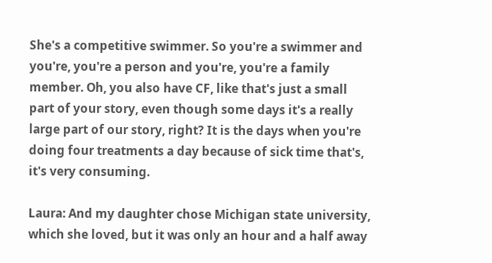She's a competitive swimmer. So you're a swimmer and you're, you're a person and you're, you're a family member. Oh, you also have CF, like that's just a small part of your story, even though some days it's a really large part of our story, right? It is the days when you're doing four treatments a day because of sick time that's, it's very consuming.

Laura: And my daughter chose Michigan state university, which she loved, but it was only an hour and a half away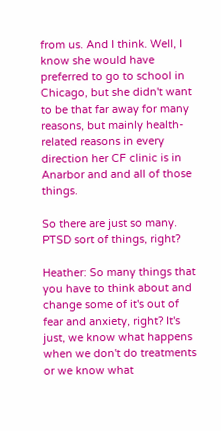from us. And I think. Well, I know she would have preferred to go to school in Chicago, but she didn't want to be that far away for many reasons, but mainly health-related reasons in every direction her CF clinic is in Anarbor and and all of those things.

So there are just so many. PTSD sort of things, right?

Heather: So many things that you have to think about and change some of it's out of fear and anxiety, right? It's just, we know what happens when we don't do treatments or we know what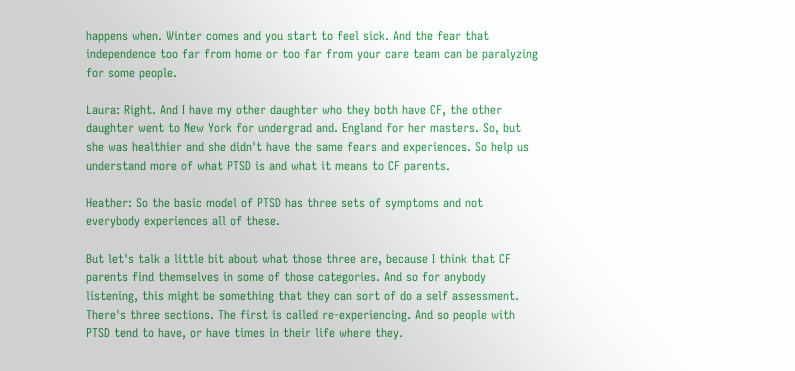happens when. Winter comes and you start to feel sick. And the fear that independence too far from home or too far from your care team can be paralyzing for some people.

Laura: Right. And I have my other daughter who they both have CF, the other daughter went to New York for undergrad and. England for her masters. So, but she was healthier and she didn't have the same fears and experiences. So help us understand more of what PTSD is and what it means to CF parents.

Heather: So the basic model of PTSD has three sets of symptoms and not everybody experiences all of these.

But let's talk a little bit about what those three are, because I think that CF parents find themselves in some of those categories. And so for anybody listening, this might be something that they can sort of do a self assessment. There's three sections. The first is called re-experiencing. And so people with PTSD tend to have, or have times in their life where they.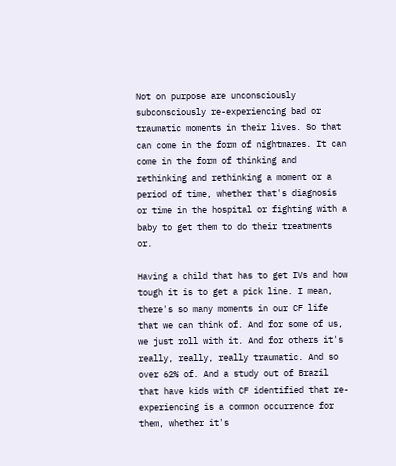Not on purpose are unconsciously subconsciously re-experiencing bad or traumatic moments in their lives. So that can come in the form of nightmares. It can come in the form of thinking and rethinking and rethinking a moment or a period of time, whether that's diagnosis or time in the hospital or fighting with a baby to get them to do their treatments or.

Having a child that has to get IVs and how tough it is to get a pick line. I mean, there's so many moments in our CF life that we can think of. And for some of us, we just roll with it. And for others it's really, really, really traumatic. And so over 62% of. And a study out of Brazil that have kids with CF identified that re-experiencing is a common occurrence for them, whether it's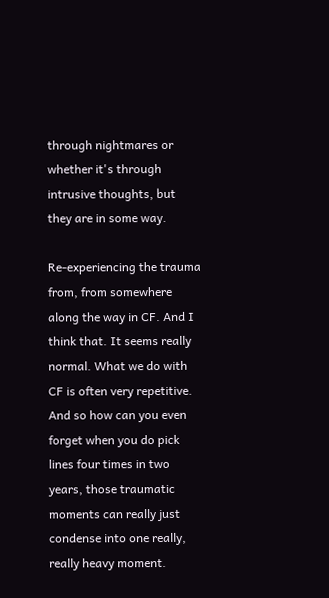through nightmares or whether it's through intrusive thoughts, but they are in some way.

Re-experiencing the trauma from, from somewhere along the way in CF. And I think that. It seems really normal. What we do with CF is often very repetitive. And so how can you even forget when you do pick lines four times in two years, those traumatic moments can really just condense into one really, really heavy moment.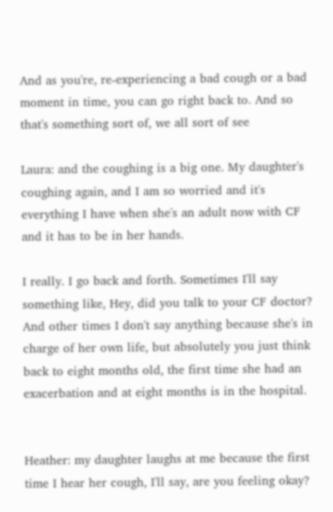And as you're, re-experiencing a bad cough or a bad moment in time, you can go right back to. And so that's something sort of, we all sort of see

Laura: and the coughing is a big one. My daughter's coughing again, and I am so worried and it's everything I have when she's an adult now with CF and it has to be in her hands.

I really. I go back and forth. Sometimes I'll say something like, Hey, did you talk to your CF doctor? And other times I don't say anything because she's in charge of her own life, but absolutely you just think back to eight months old, the first time she had an exacerbation and at eight months is in the hospital.


Heather: my daughter laughs at me because the first time I hear her cough, I'll say, are you feeling okay?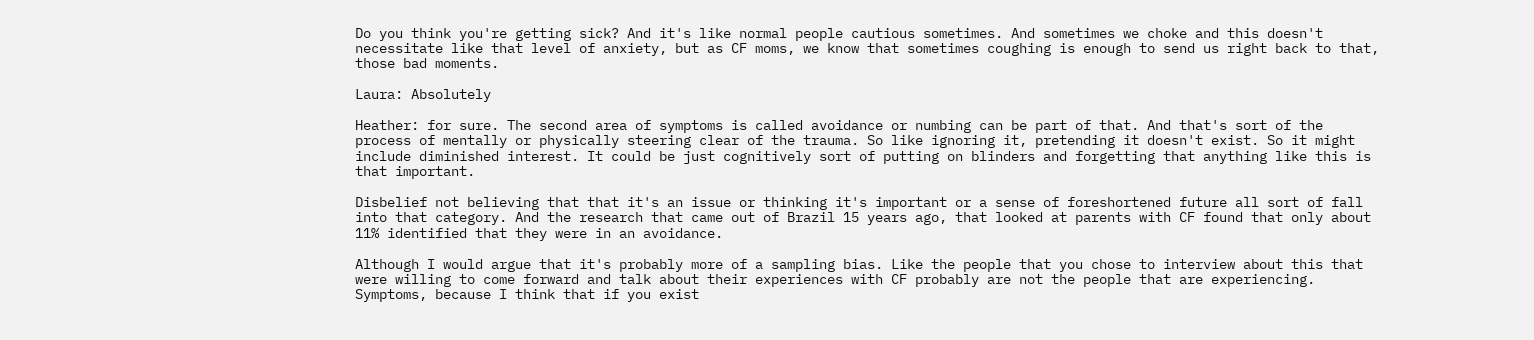Do you think you're getting sick? And it's like normal people cautious sometimes. And sometimes we choke and this doesn't necessitate like that level of anxiety, but as CF moms, we know that sometimes coughing is enough to send us right back to that, those bad moments.

Laura: Absolutely

Heather: for sure. The second area of symptoms is called avoidance or numbing can be part of that. And that's sort of the process of mentally or physically steering clear of the trauma. So like ignoring it, pretending it doesn't exist. So it might include diminished interest. It could be just cognitively sort of putting on blinders and forgetting that anything like this is that important.

Disbelief not believing that that it's an issue or thinking it's important or a sense of foreshortened future all sort of fall into that category. And the research that came out of Brazil 15 years ago, that looked at parents with CF found that only about 11% identified that they were in an avoidance.

Although I would argue that it's probably more of a sampling bias. Like the people that you chose to interview about this that were willing to come forward and talk about their experiences with CF probably are not the people that are experiencing. Symptoms, because I think that if you exist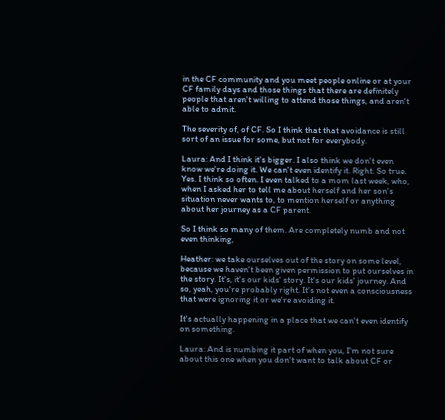in the CF community and you meet people online or at your CF family days and those things that there are definitely people that aren't willing to attend those things, and aren't able to admit.

The severity of, of CF. So I think that that avoidance is still sort of an issue for some, but not for everybody.

Laura: And I think it's bigger. I also think we don't even know we're doing it. We can't even identify it. Right. So true. Yes. I think so often. I even talked to a mom last week, who, when I asked her to tell me about herself and her son's situation never wants to, to mention herself or anything about her journey as a CF parent.

So I think so many of them. Are completely numb and not even thinking,

Heather: we take ourselves out of the story on some level, because we haven't been given permission to put ourselves in the story. It's, it's our kids' story. It's our kids' journey. And so, yeah, you're probably right. It's not even a consciousness that were ignoring it or we're avoiding it.

It's actually happening in a place that we can't even identify on something.

Laura: And is numbing it part of when you, I'm not sure about this one when you don't want to talk about CF or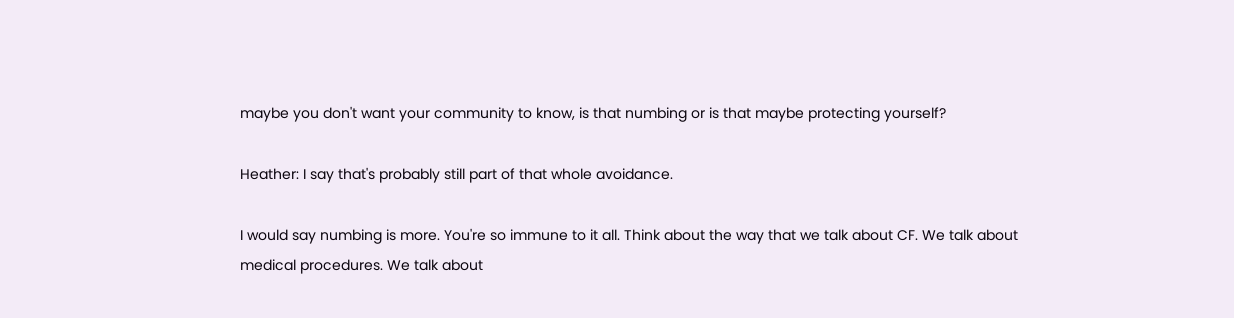maybe you don't want your community to know, is that numbing or is that maybe protecting yourself?

Heather: I say that's probably still part of that whole avoidance.

I would say numbing is more. You're so immune to it all. Think about the way that we talk about CF. We talk about medical procedures. We talk about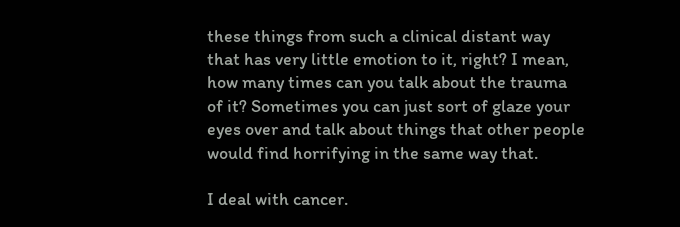these things from such a clinical distant way that has very little emotion to it, right? I mean, how many times can you talk about the trauma of it? Sometimes you can just sort of glaze your eyes over and talk about things that other people would find horrifying in the same way that.

I deal with cancer.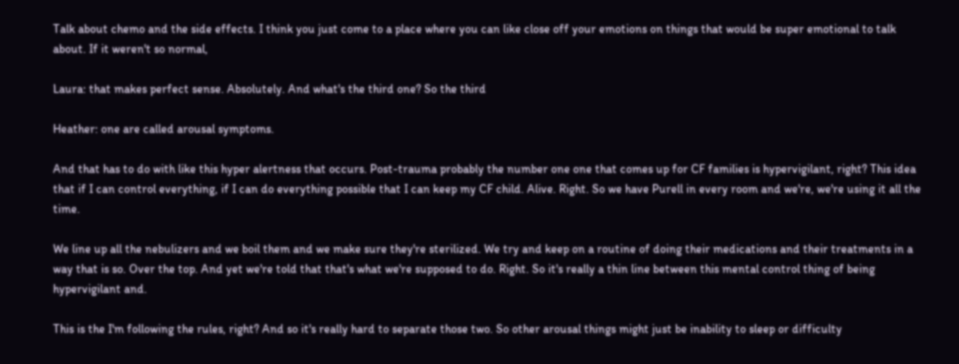Talk about chemo and the side effects. I think you just come to a place where you can like close off your emotions on things that would be super emotional to talk about. If it weren't so normal,

Laura: that makes perfect sense. Absolutely. And what's the third one? So the third

Heather: one are called arousal symptoms.

And that has to do with like this hyper alertness that occurs. Post-trauma probably the number one one that comes up for CF families is hypervigilant, right? This idea that if I can control everything, if I can do everything possible that I can keep my CF child. Alive. Right. So we have Purell in every room and we're, we're using it all the time.

We line up all the nebulizers and we boil them and we make sure they're sterilized. We try and keep on a routine of doing their medications and their treatments in a way that is so. Over the top. And yet we're told that that's what we're supposed to do. Right. So it's really a thin line between this mental control thing of being hypervigilant and.

This is the I'm following the rules, right? And so it's really hard to separate those two. So other arousal things might just be inability to sleep or difficulty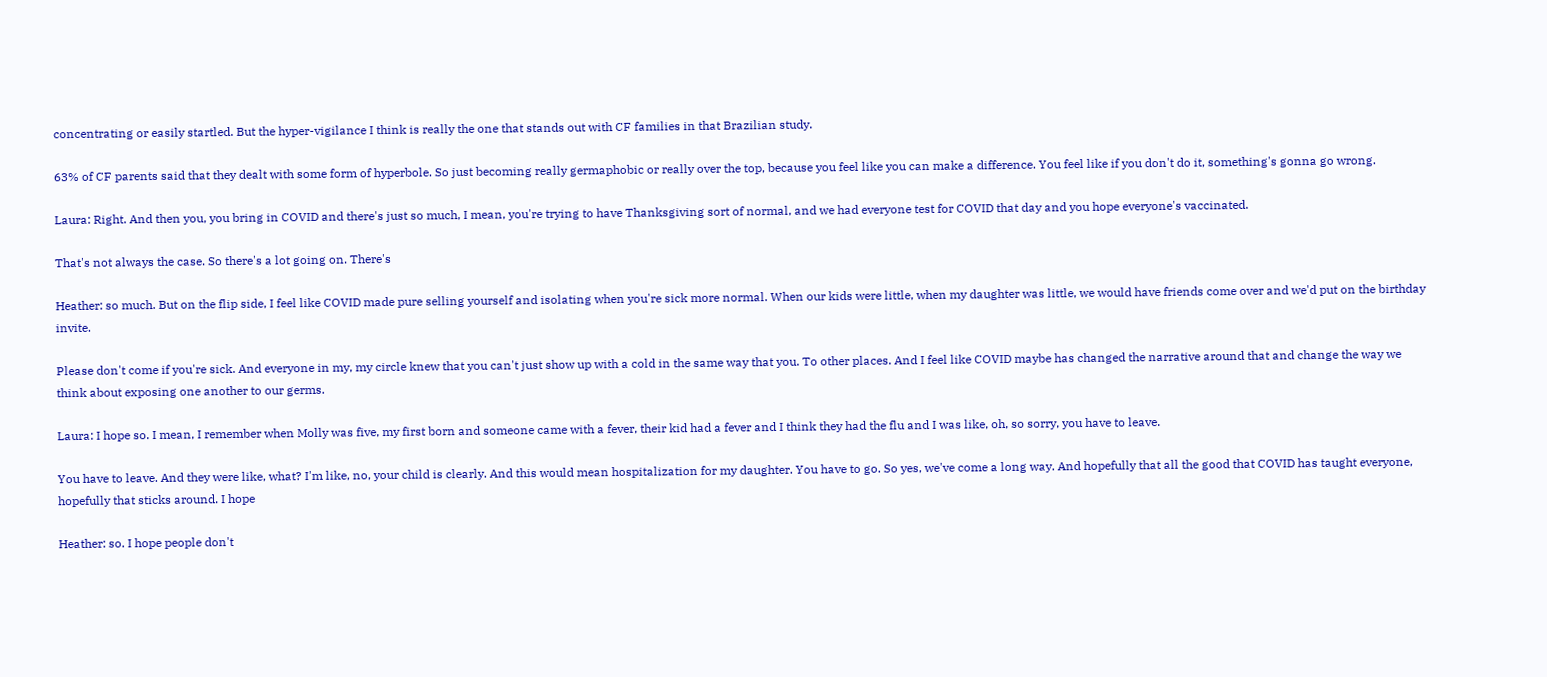concentrating or easily startled. But the hyper-vigilance I think is really the one that stands out with CF families in that Brazilian study.

63% of CF parents said that they dealt with some form of hyperbole. So just becoming really germaphobic or really over the top, because you feel like you can make a difference. You feel like if you don't do it, something's gonna go wrong.

Laura: Right. And then you, you bring in COVID and there's just so much, I mean, you're trying to have Thanksgiving sort of normal, and we had everyone test for COVID that day and you hope everyone's vaccinated.

That's not always the case. So there's a lot going on. There's

Heather: so much. But on the flip side, I feel like COVID made pure selling yourself and isolating when you're sick more normal. When our kids were little, when my daughter was little, we would have friends come over and we'd put on the birthday invite.

Please don't come if you're sick. And everyone in my, my circle knew that you can't just show up with a cold in the same way that you. To other places. And I feel like COVID maybe has changed the narrative around that and change the way we think about exposing one another to our germs.

Laura: I hope so. I mean, I remember when Molly was five, my first born and someone came with a fever, their kid had a fever and I think they had the flu and I was like, oh, so sorry, you have to leave.

You have to leave. And they were like, what? I'm like, no, your child is clearly. And this would mean hospitalization for my daughter. You have to go. So yes, we've come a long way. And hopefully that all the good that COVID has taught everyone, hopefully that sticks around. I hope

Heather: so. I hope people don't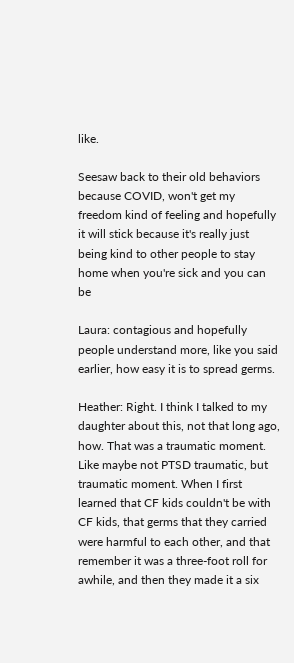like.

Seesaw back to their old behaviors because COVID, won't get my freedom kind of feeling and hopefully it will stick because it's really just being kind to other people to stay home when you're sick and you can be

Laura: contagious and hopefully people understand more, like you said earlier, how easy it is to spread germs.

Heather: Right. I think I talked to my daughter about this, not that long ago, how. That was a traumatic moment. Like maybe not PTSD traumatic, but traumatic moment. When I first learned that CF kids couldn't be with CF kids, that germs that they carried were harmful to each other, and that remember it was a three-foot roll for awhile, and then they made it a six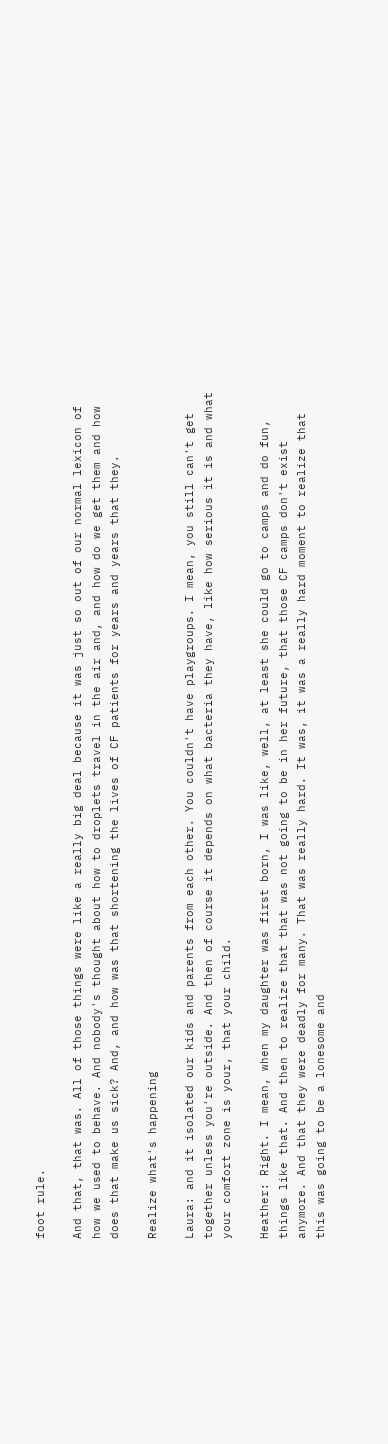foot rule.

And that, that was. All of those things were like a really big deal because it was just so out of our normal lexicon of how we used to behave. And nobody's thought about how to droplets travel in the air and, and how do we get them and how does that make us sick? And, and how was that shortening the lives of CF patients for years and years that they.

Realize what's happening

Laura: and it isolated our kids and parents from each other. You couldn't have playgroups. I mean, you still can't get together unless you're outside. And then of course it depends on what bacteria they have, like how serious it is and what your comfort zone is your, that your child.

Heather: Right. I mean, when my daughter was first born, I was like, well, at least she could go to camps and do fun, things like that. And then to realize that that was not going to be in her future, that those CF camps don't exist anymore. And that they were deadly for many. That was really hard. It was, it was a really hard moment to realize that this was going to be a lonesome and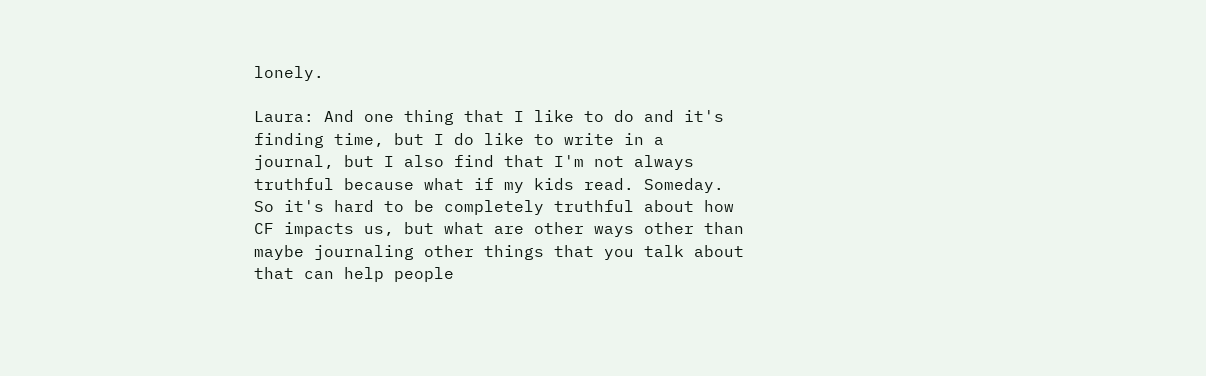lonely.

Laura: And one thing that I like to do and it's finding time, but I do like to write in a journal, but I also find that I'm not always truthful because what if my kids read. Someday. So it's hard to be completely truthful about how CF impacts us, but what are other ways other than maybe journaling other things that you talk about that can help people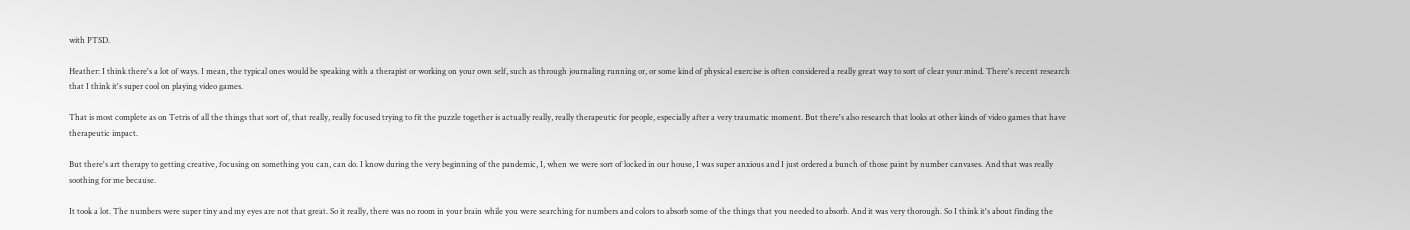with PTSD.

Heather: I think there's a lot of ways. I mean, the typical ones would be speaking with a therapist or working on your own self, such as through journaling running or, or some kind of physical exercise is often considered a really great way to sort of clear your mind. There's recent research that I think it's super cool on playing video games.

That is most complete as on Tetris of all the things that sort of, that really, really focused trying to fit the puzzle together is actually really, really therapeutic for people, especially after a very traumatic moment. But there's also research that looks at other kinds of video games that have therapeutic impact.

But there's art therapy to getting creative, focusing on something you can, can do. I know during the very beginning of the pandemic, I, when we were sort of locked in our house, I was super anxious and I just ordered a bunch of those paint by number canvases. And that was really soothing for me because.

It took a lot. The numbers were super tiny and my eyes are not that great. So it really, there was no room in your brain while you were searching for numbers and colors to absorb some of the things that you needed to absorb. And it was very thorough. So I think it's about finding the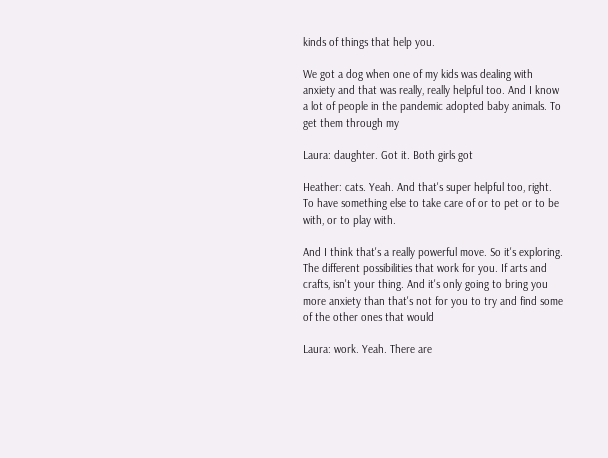kinds of things that help you.

We got a dog when one of my kids was dealing with anxiety and that was really, really helpful too. And I know a lot of people in the pandemic adopted baby animals. To get them through my

Laura: daughter. Got it. Both girls got

Heather: cats. Yeah. And that's super helpful too, right. To have something else to take care of or to pet or to be with, or to play with.

And I think that's a really powerful move. So it's exploring. The different possibilities that work for you. If arts and crafts, isn't your thing. And it's only going to bring you more anxiety than that's not for you to try and find some of the other ones that would

Laura: work. Yeah. There are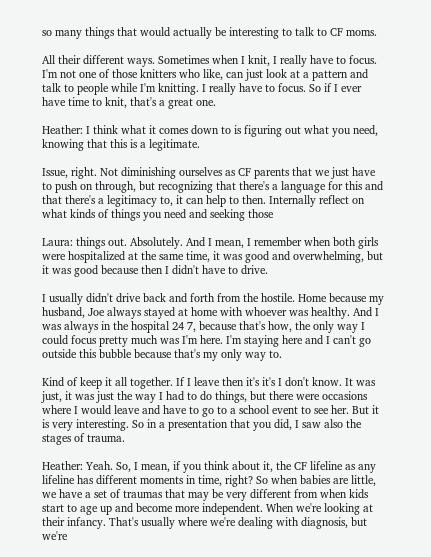so many things that would actually be interesting to talk to CF moms.

All their different ways. Sometimes when I knit, I really have to focus. I'm not one of those knitters who like, can just look at a pattern and talk to people while I'm knitting. I really have to focus. So if I ever have time to knit, that's a great one.

Heather: I think what it comes down to is figuring out what you need, knowing that this is a legitimate.

Issue, right. Not diminishing ourselves as CF parents that we just have to push on through, but recognizing that there's a language for this and that there's a legitimacy to, it can help to then. Internally reflect on what kinds of things you need and seeking those

Laura: things out. Absolutely. And I mean, I remember when both girls were hospitalized at the same time, it was good and overwhelming, but it was good because then I didn't have to drive.

I usually didn't drive back and forth from the hostile. Home because my husband, Joe always stayed at home with whoever was healthy. And I was always in the hospital 24 7, because that's how, the only way I could focus pretty much was I'm here. I'm staying here and I can't go outside this bubble because that's my only way to.

Kind of keep it all together. If I leave then it's it's I don't know. It was just, it was just the way I had to do things, but there were occasions where I would leave and have to go to a school event to see her. But it is very interesting. So in a presentation that you did, I saw also the stages of trauma.

Heather: Yeah. So, I mean, if you think about it, the CF lifeline as any lifeline has different moments in time, right? So when babies are little, we have a set of traumas that may be very different from when kids start to age up and become more independent. When we're looking at their infancy. That's usually where we're dealing with diagnosis, but we're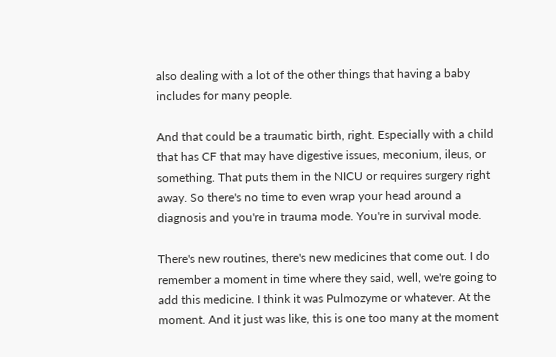also dealing with a lot of the other things that having a baby includes for many people.

And that could be a traumatic birth, right. Especially with a child that has CF that may have digestive issues, meconium, ileus, or something. That puts them in the NICU or requires surgery right away. So there's no time to even wrap your head around a diagnosis and you're in trauma mode. You're in survival mode.

There's new routines, there's new medicines that come out. I do remember a moment in time where they said, well, we're going to add this medicine. I think it was Pulmozyme or whatever. At the moment. And it just was like, this is one too many at the moment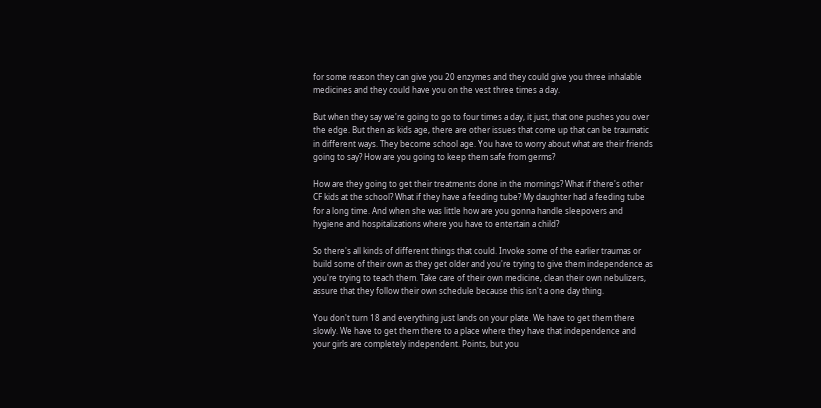for some reason they can give you 20 enzymes and they could give you three inhalable medicines and they could have you on the vest three times a day.

But when they say we're going to go to four times a day, it just, that one pushes you over the edge. But then as kids age, there are other issues that come up that can be traumatic in different ways. They become school age. You have to worry about what are their friends going to say? How are you going to keep them safe from germs?

How are they going to get their treatments done in the mornings? What if there's other CF kids at the school? What if they have a feeding tube? My daughter had a feeding tube for a long time. And when she was little how are you gonna handle sleepovers and hygiene and hospitalizations where you have to entertain a child?

So there's all kinds of different things that could. Invoke some of the earlier traumas or build some of their own as they get older and you're trying to give them independence as you're trying to teach them. Take care of their own medicine, clean their own nebulizers, assure that they follow their own schedule because this isn't a one day thing.

You don't turn 18 and everything just lands on your plate. We have to get them there slowly. We have to get them there to a place where they have that independence and your girls are completely independent. Points, but you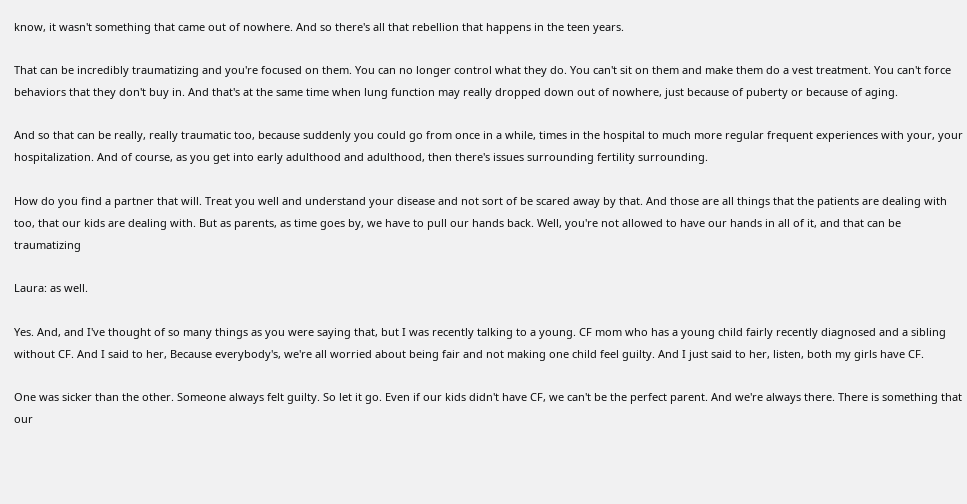know, it wasn't something that came out of nowhere. And so there's all that rebellion that happens in the teen years.

That can be incredibly traumatizing and you're focused on them. You can no longer control what they do. You can't sit on them and make them do a vest treatment. You can't force behaviors that they don't buy in. And that's at the same time when lung function may really dropped down out of nowhere, just because of puberty or because of aging.

And so that can be really, really traumatic too, because suddenly you could go from once in a while, times in the hospital to much more regular frequent experiences with your, your hospitalization. And of course, as you get into early adulthood and adulthood, then there's issues surrounding fertility surrounding.

How do you find a partner that will. Treat you well and understand your disease and not sort of be scared away by that. And those are all things that the patients are dealing with too, that our kids are dealing with. But as parents, as time goes by, we have to pull our hands back. Well, you're not allowed to have our hands in all of it, and that can be traumatizing

Laura: as well.

Yes. And, and I've thought of so many things as you were saying that, but I was recently talking to a young. CF mom who has a young child fairly recently diagnosed and a sibling without CF. And I said to her, Because everybody's, we're all worried about being fair and not making one child feel guilty. And I just said to her, listen, both my girls have CF.

One was sicker than the other. Someone always felt guilty. So let it go. Even if our kids didn't have CF, we can't be the perfect parent. And we're always there. There is something that our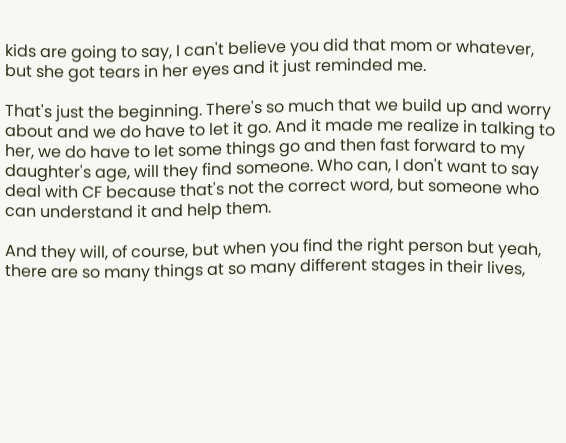kids are going to say, I can't believe you did that mom or whatever, but she got tears in her eyes and it just reminded me.

That's just the beginning. There's so much that we build up and worry about and we do have to let it go. And it made me realize in talking to her, we do have to let some things go and then fast forward to my daughter's age, will they find someone. Who can, I don't want to say deal with CF because that's not the correct word, but someone who can understand it and help them.

And they will, of course, but when you find the right person but yeah, there are so many things at so many different stages in their lives,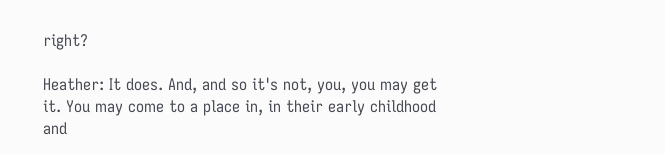right?

Heather: It does. And, and so it's not, you, you may get it. You may come to a place in, in their early childhood and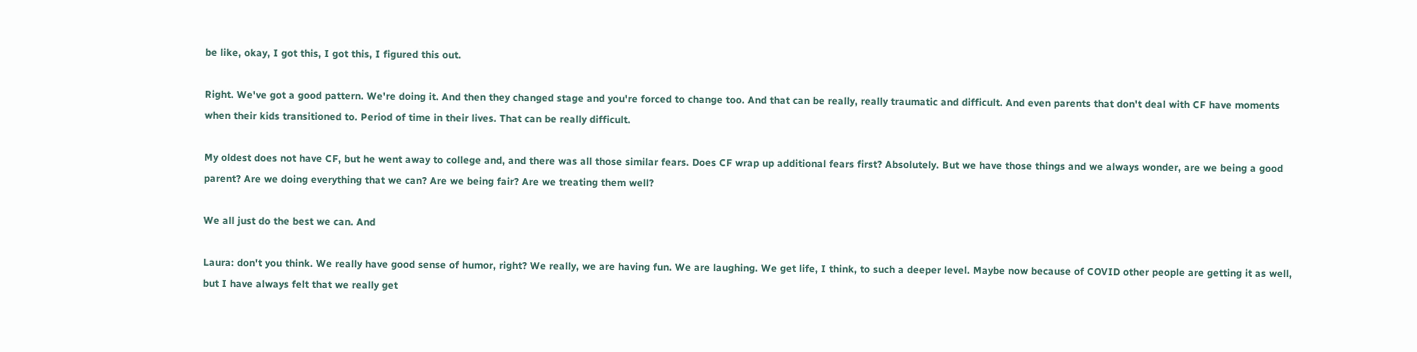be like, okay, I got this, I got this, I figured this out.

Right. We've got a good pattern. We're doing it. And then they changed stage and you're forced to change too. And that can be really, really traumatic and difficult. And even parents that don't deal with CF have moments when their kids transitioned to. Period of time in their lives. That can be really difficult.

My oldest does not have CF, but he went away to college and, and there was all those similar fears. Does CF wrap up additional fears first? Absolutely. But we have those things and we always wonder, are we being a good parent? Are we doing everything that we can? Are we being fair? Are we treating them well?

We all just do the best we can. And

Laura: don't you think. We really have good sense of humor, right? We really, we are having fun. We are laughing. We get life, I think, to such a deeper level. Maybe now because of COVID other people are getting it as well, but I have always felt that we really get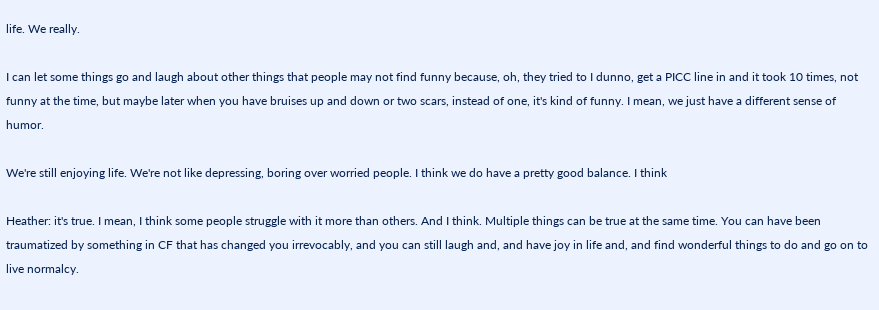life. We really.

I can let some things go and laugh about other things that people may not find funny because, oh, they tried to I dunno, get a PICC line in and it took 10 times, not funny at the time, but maybe later when you have bruises up and down or two scars, instead of one, it's kind of funny. I mean, we just have a different sense of humor.

We're still enjoying life. We're not like depressing, boring over worried people. I think we do have a pretty good balance. I think

Heather: it's true. I mean, I think some people struggle with it more than others. And I think. Multiple things can be true at the same time. You can have been traumatized by something in CF that has changed you irrevocably, and you can still laugh and, and have joy in life and, and find wonderful things to do and go on to live normalcy.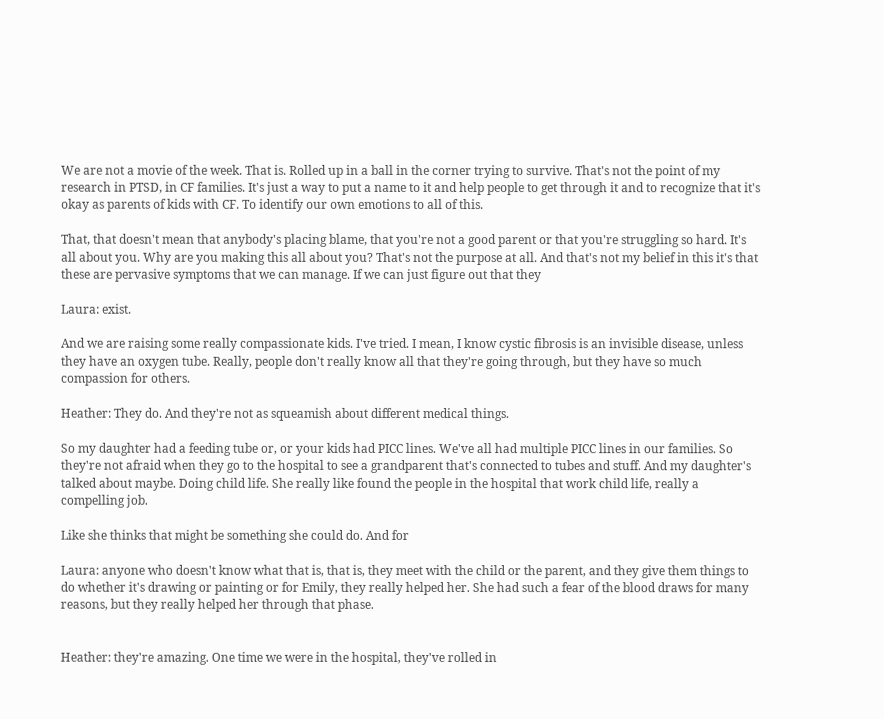We are not a movie of the week. That is. Rolled up in a ball in the corner trying to survive. That's not the point of my research in PTSD, in CF families. It's just a way to put a name to it and help people to get through it and to recognize that it's okay as parents of kids with CF. To identify our own emotions to all of this.

That, that doesn't mean that anybody's placing blame, that you're not a good parent or that you're struggling so hard. It's all about you. Why are you making this all about you? That's not the purpose at all. And that's not my belief in this it's that these are pervasive symptoms that we can manage. If we can just figure out that they

Laura: exist.

And we are raising some really compassionate kids. I've tried. I mean, I know cystic fibrosis is an invisible disease, unless they have an oxygen tube. Really, people don't really know all that they're going through, but they have so much compassion for others.

Heather: They do. And they're not as squeamish about different medical things.

So my daughter had a feeding tube or, or your kids had PICC lines. We've all had multiple PICC lines in our families. So they're not afraid when they go to the hospital to see a grandparent that's connected to tubes and stuff. And my daughter's talked about maybe. Doing child life. She really like found the people in the hospital that work child life, really a compelling job.

Like she thinks that might be something she could do. And for

Laura: anyone who doesn't know what that is, that is, they meet with the child or the parent, and they give them things to do whether it's drawing or painting or for Emily, they really helped her. She had such a fear of the blood draws for many reasons, but they really helped her through that phase.


Heather: they're amazing. One time we were in the hospital, they've rolled in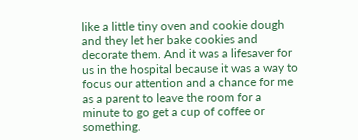like a little tiny oven and cookie dough and they let her bake cookies and decorate them. And it was a lifesaver for us in the hospital because it was a way to focus our attention and a chance for me as a parent to leave the room for a minute to go get a cup of coffee or something.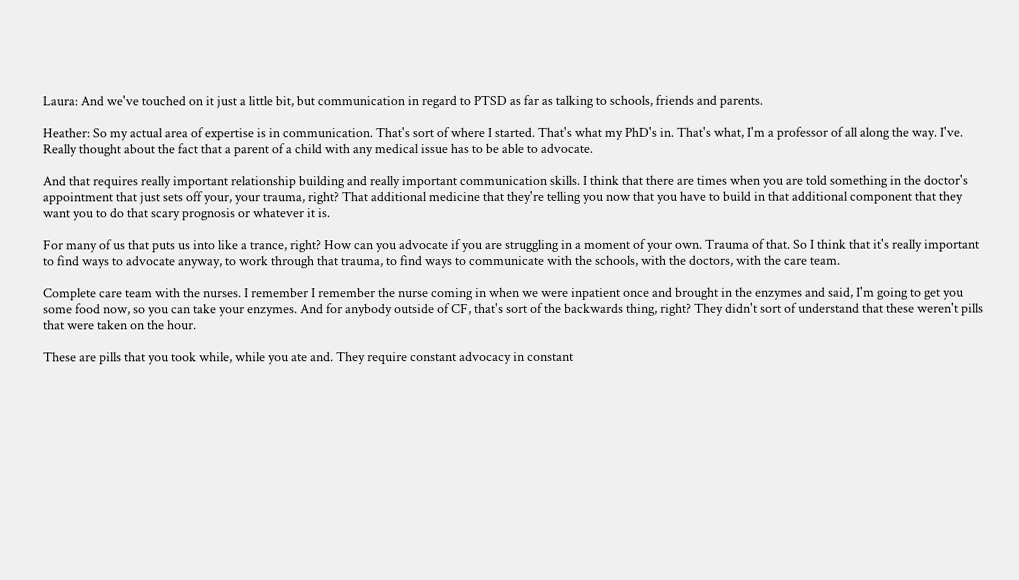Laura: And we've touched on it just a little bit, but communication in regard to PTSD as far as talking to schools, friends and parents.

Heather: So my actual area of expertise is in communication. That's sort of where I started. That's what my PhD's in. That's what, I'm a professor of all along the way. I've. Really thought about the fact that a parent of a child with any medical issue has to be able to advocate.

And that requires really important relationship building and really important communication skills. I think that there are times when you are told something in the doctor's appointment that just sets off your, your trauma, right? That additional medicine that they're telling you now that you have to build in that additional component that they want you to do that scary prognosis or whatever it is.

For many of us that puts us into like a trance, right? How can you advocate if you are struggling in a moment of your own. Trauma of that. So I think that it's really important to find ways to advocate anyway, to work through that trauma, to find ways to communicate with the schools, with the doctors, with the care team.

Complete care team with the nurses. I remember I remember the nurse coming in when we were inpatient once and brought in the enzymes and said, I'm going to get you some food now, so you can take your enzymes. And for anybody outside of CF, that's sort of the backwards thing, right? They didn't sort of understand that these weren't pills that were taken on the hour.

These are pills that you took while, while you ate and. They require constant advocacy in constant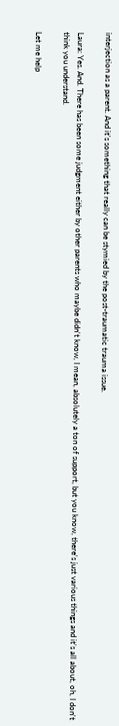interjection as a parent. And it's something that really can be stymied by the post-traumatic trauma issue.

Laura: Yes. And. There has been some judgment either by other parents who maybe didn't know, I mean, absolutely a ton of support, but you know, there's just various things and it's all about, oh, I don't think you understand.

Let me help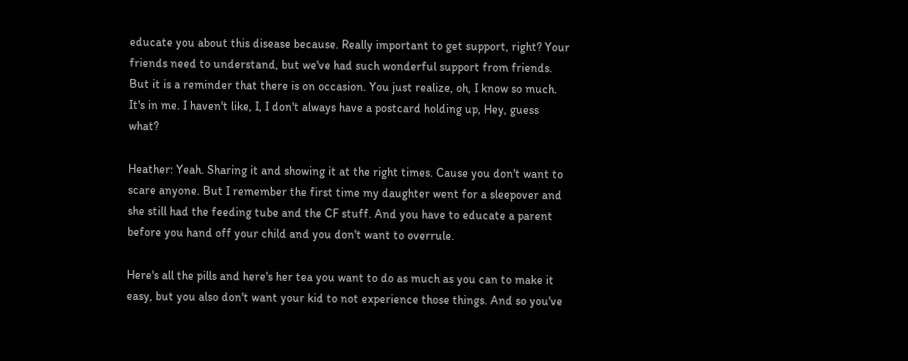educate you about this disease because. Really important to get support, right? Your friends need to understand, but we've had such wonderful support from friends. But it is a reminder that there is on occasion. You just realize, oh, I know so much. It's in me. I haven't like, I, I don't always have a postcard holding up, Hey, guess what?

Heather: Yeah. Sharing it and showing it at the right times. Cause you don't want to scare anyone. But I remember the first time my daughter went for a sleepover and she still had the feeding tube and the CF stuff. And you have to educate a parent before you hand off your child and you don't want to overrule.

Here's all the pills and here's her tea you want to do as much as you can to make it easy, but you also don't want your kid to not experience those things. And so you've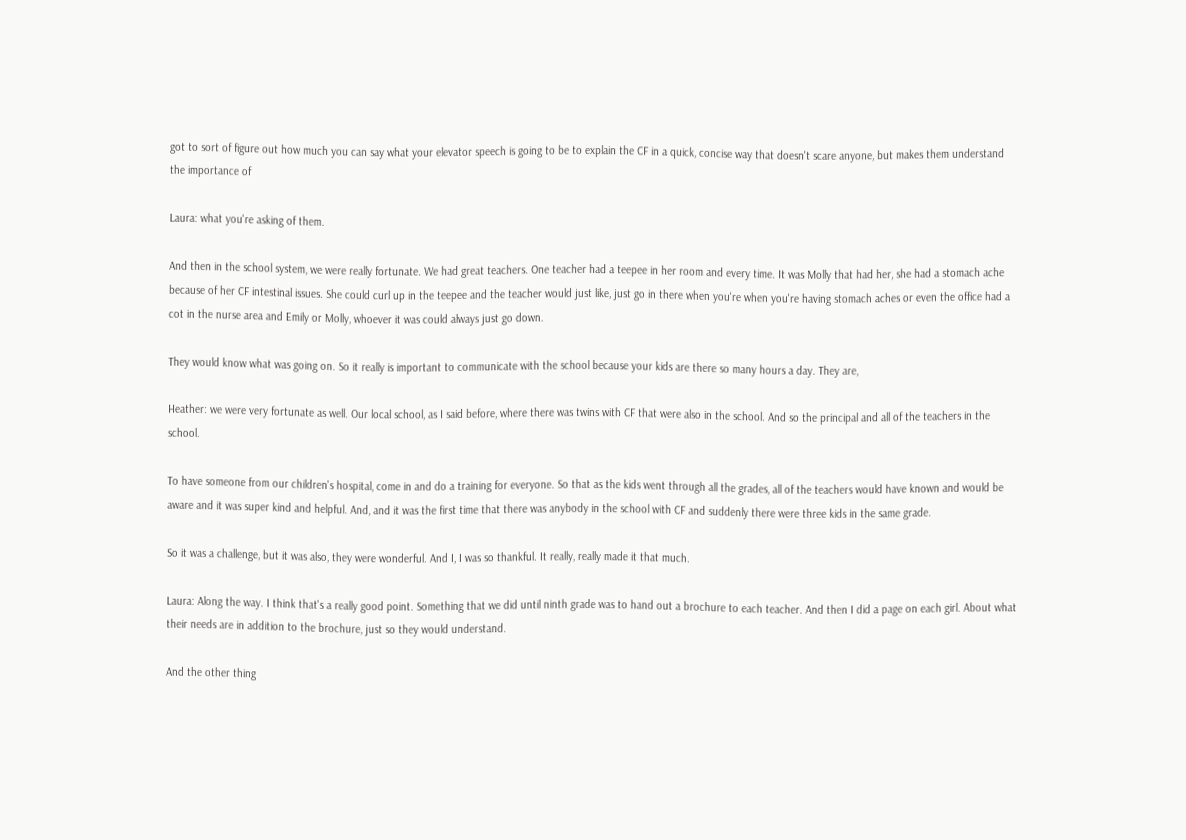got to sort of figure out how much you can say what your elevator speech is going to be to explain the CF in a quick, concise way that doesn't scare anyone, but makes them understand the importance of

Laura: what you're asking of them.

And then in the school system, we were really fortunate. We had great teachers. One teacher had a teepee in her room and every time. It was Molly that had her, she had a stomach ache because of her CF intestinal issues. She could curl up in the teepee and the teacher would just like, just go in there when you're when you're having stomach aches or even the office had a cot in the nurse area and Emily or Molly, whoever it was could always just go down.

They would know what was going on. So it really is important to communicate with the school because your kids are there so many hours a day. They are,

Heather: we were very fortunate as well. Our local school, as I said before, where there was twins with CF that were also in the school. And so the principal and all of the teachers in the school.

To have someone from our children's hospital, come in and do a training for everyone. So that as the kids went through all the grades, all of the teachers would have known and would be aware and it was super kind and helpful. And, and it was the first time that there was anybody in the school with CF and suddenly there were three kids in the same grade.

So it was a challenge, but it was also, they were wonderful. And I, I was so thankful. It really, really made it that much.

Laura: Along the way. I think that's a really good point. Something that we did until ninth grade was to hand out a brochure to each teacher. And then I did a page on each girl. About what their needs are in addition to the brochure, just so they would understand.

And the other thing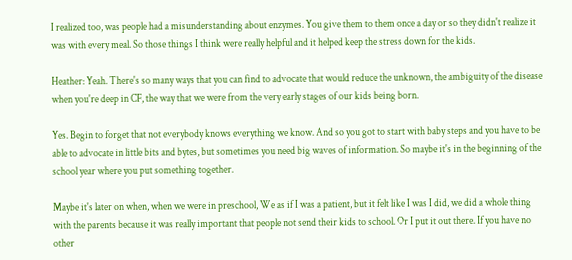I realized too, was people had a misunderstanding about enzymes. You give them to them once a day or so they didn't realize it was with every meal. So those things I think were really helpful and it helped keep the stress down for the kids.

Heather: Yeah. There's so many ways that you can find to advocate that would reduce the unknown, the ambiguity of the disease when you're deep in CF, the way that we were from the very early stages of our kids being born.

Yes. Begin to forget that not everybody knows everything we know. And so you got to start with baby steps and you have to be able to advocate in little bits and bytes, but sometimes you need big waves of information. So maybe it's in the beginning of the school year where you put something together.

Maybe it's later on when, when we were in preschool, We as if I was a patient, but it felt like I was I did, we did a whole thing with the parents because it was really important that people not send their kids to school. Or I put it out there. If you have no other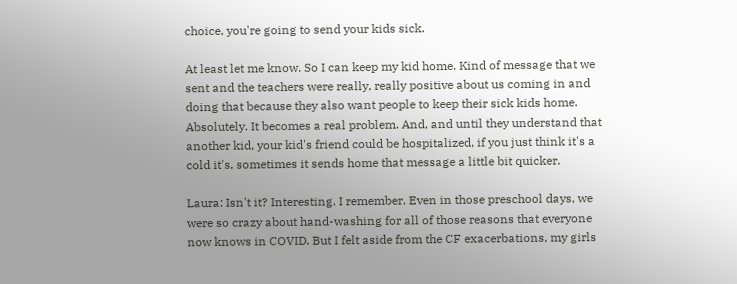choice, you're going to send your kids sick.

At least let me know. So I can keep my kid home. Kind of message that we sent and the teachers were really, really positive about us coming in and doing that because they also want people to keep their sick kids home. Absolutely. It becomes a real problem. And, and until they understand that another kid, your kid's friend could be hospitalized, if you just think it's a cold it's, sometimes it sends home that message a little bit quicker.

Laura: Isn't it? Interesting. I remember. Even in those preschool days, we were so crazy about hand-washing for all of those reasons that everyone now knows in COVID. But I felt aside from the CF exacerbations, my girls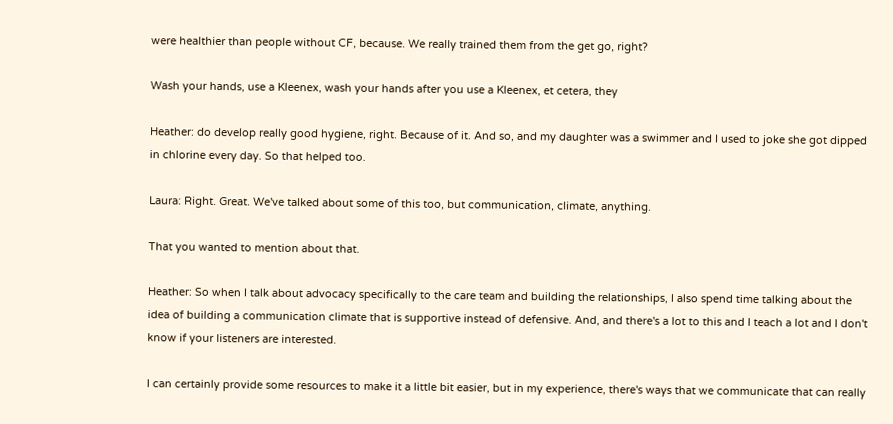were healthier than people without CF, because. We really trained them from the get go, right?

Wash your hands, use a Kleenex, wash your hands after you use a Kleenex, et cetera, they

Heather: do develop really good hygiene, right. Because of it. And so, and my daughter was a swimmer and I used to joke she got dipped in chlorine every day. So that helped too.

Laura: Right. Great. We've talked about some of this too, but communication, climate, anything.

That you wanted to mention about that.

Heather: So when I talk about advocacy specifically to the care team and building the relationships, I also spend time talking about the idea of building a communication climate that is supportive instead of defensive. And, and there's a lot to this and I teach a lot and I don't know if your listeners are interested.

I can certainly provide some resources to make it a little bit easier, but in my experience, there's ways that we communicate that can really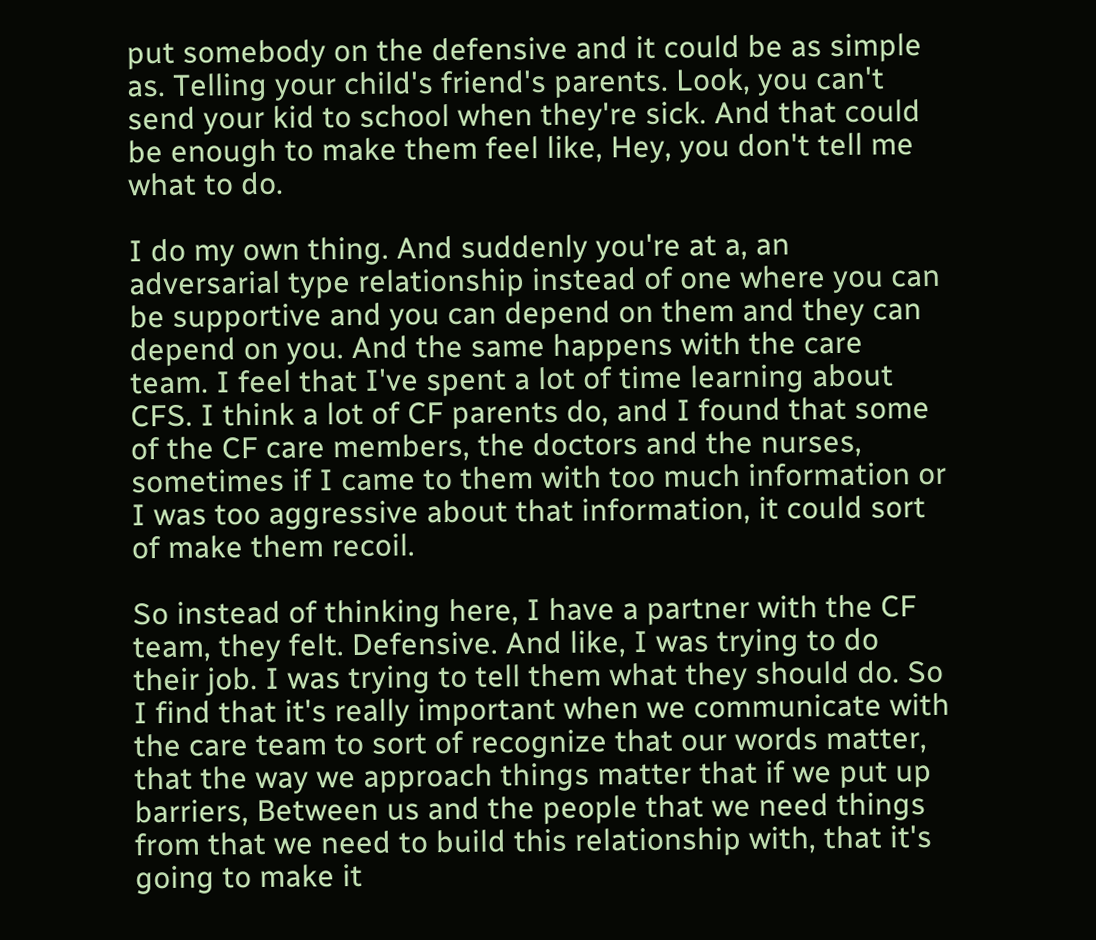put somebody on the defensive and it could be as simple as. Telling your child's friend's parents. Look, you can't send your kid to school when they're sick. And that could be enough to make them feel like, Hey, you don't tell me what to do.

I do my own thing. And suddenly you're at a, an adversarial type relationship instead of one where you can be supportive and you can depend on them and they can depend on you. And the same happens with the care team. I feel that I've spent a lot of time learning about CFS. I think a lot of CF parents do, and I found that some of the CF care members, the doctors and the nurses, sometimes if I came to them with too much information or I was too aggressive about that information, it could sort of make them recoil.

So instead of thinking here, I have a partner with the CF team, they felt. Defensive. And like, I was trying to do their job. I was trying to tell them what they should do. So I find that it's really important when we communicate with the care team to sort of recognize that our words matter, that the way we approach things matter that if we put up barriers, Between us and the people that we need things from that we need to build this relationship with, that it's going to make it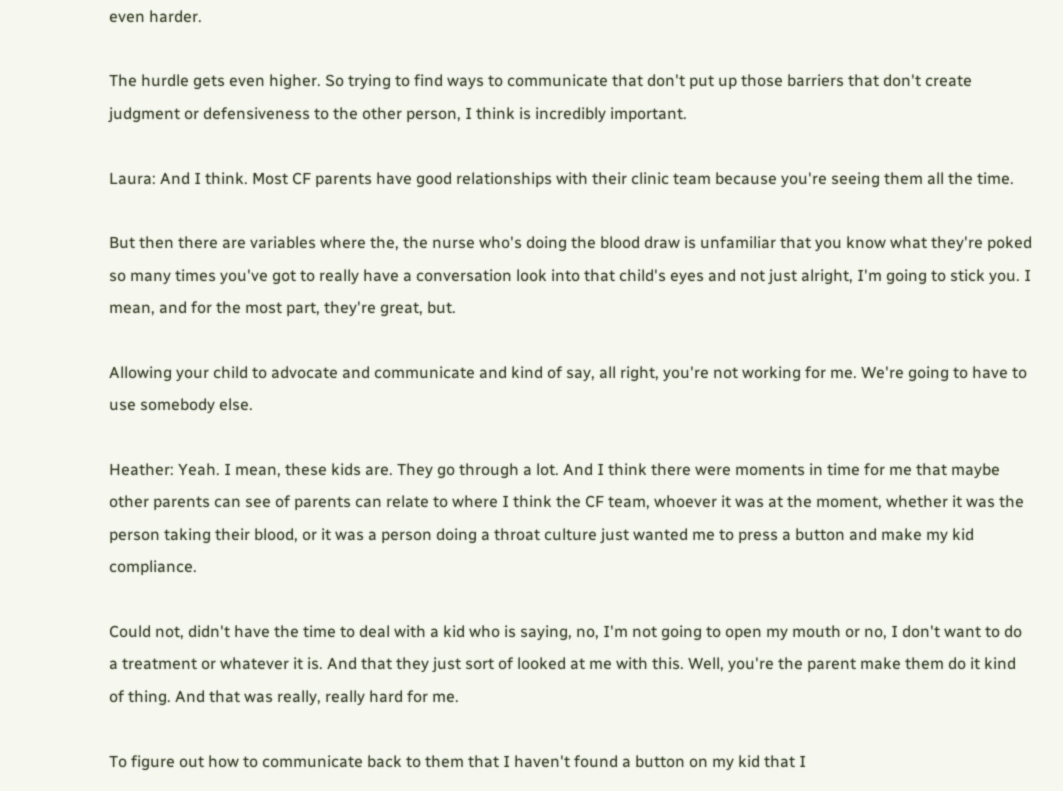even harder.

The hurdle gets even higher. So trying to find ways to communicate that don't put up those barriers that don't create judgment or defensiveness to the other person, I think is incredibly important.

Laura: And I think. Most CF parents have good relationships with their clinic team because you're seeing them all the time.

But then there are variables where the, the nurse who's doing the blood draw is unfamiliar that you know what they're poked so many times you've got to really have a conversation look into that child's eyes and not just alright, I'm going to stick you. I mean, and for the most part, they're great, but.

Allowing your child to advocate and communicate and kind of say, all right, you're not working for me. We're going to have to use somebody else.

Heather: Yeah. I mean, these kids are. They go through a lot. And I think there were moments in time for me that maybe other parents can see of parents can relate to where I think the CF team, whoever it was at the moment, whether it was the person taking their blood, or it was a person doing a throat culture just wanted me to press a button and make my kid compliance.

Could not, didn't have the time to deal with a kid who is saying, no, I'm not going to open my mouth or no, I don't want to do a treatment or whatever it is. And that they just sort of looked at me with this. Well, you're the parent make them do it kind of thing. And that was really, really hard for me.

To figure out how to communicate back to them that I haven't found a button on my kid that I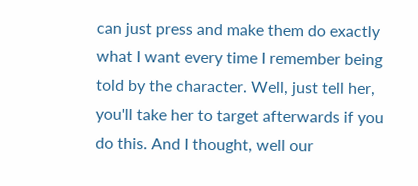can just press and make them do exactly what I want every time I remember being told by the character. Well, just tell her, you'll take her to target afterwards if you do this. And I thought, well our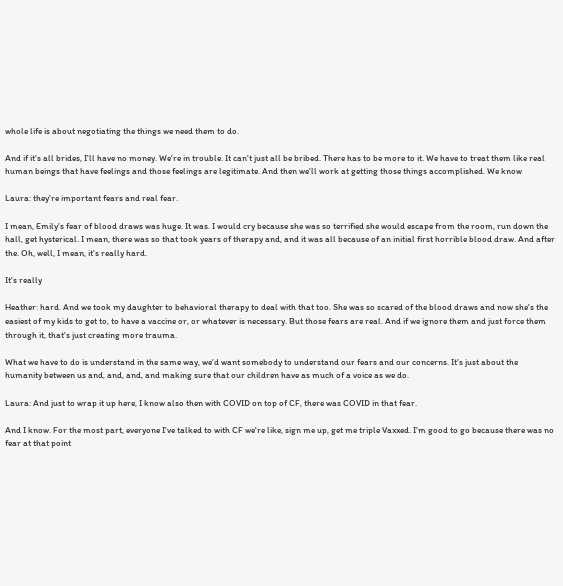whole life is about negotiating the things we need them to do.

And if it's all brides, I'll have no money. We're in trouble. It can't just all be bribed. There has to be more to it. We have to treat them like real human beings that have feelings and those feelings are legitimate. And then we'll work at getting those things accomplished. We know

Laura: they're important fears and real fear.

I mean, Emily's fear of blood draws was huge. It was. I would cry because she was so terrified she would escape from the room, run down the hall, get hysterical. I mean, there was so that took years of therapy and, and it was all because of an initial first horrible blood draw. And after the. Oh, well, I mean, it's really hard.

It's really

Heather: hard. And we took my daughter to behavioral therapy to deal with that too. She was so scared of the blood draws and now she's the easiest of my kids to get to, to have a vaccine or, or whatever is necessary. But those fears are real. And if we ignore them and just force them through it, that's just creating more trauma.

What we have to do is understand in the same way, we'd want somebody to understand our fears and our concerns. It's just about the humanity between us and, and, and, and making sure that our children have as much of a voice as we do.

Laura: And just to wrap it up here, I know also then with COVID on top of CF, there was COVID in that fear.

And I know. For the most part, everyone I've talked to with CF we're like, sign me up, get me triple Vaxxed. I'm good to go because there was no fear at that point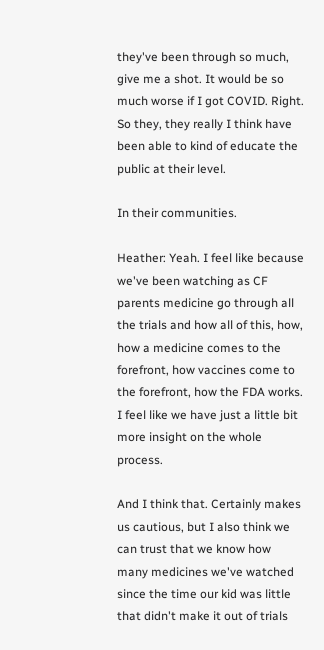they've been through so much, give me a shot. It would be so much worse if I got COVID. Right. So they, they really I think have been able to kind of educate the public at their level.

In their communities.

Heather: Yeah. I feel like because we've been watching as CF parents medicine go through all the trials and how all of this, how, how a medicine comes to the forefront, how vaccines come to the forefront, how the FDA works. I feel like we have just a little bit more insight on the whole process.

And I think that. Certainly makes us cautious, but I also think we can trust that we know how many medicines we've watched since the time our kid was little that didn't make it out of trials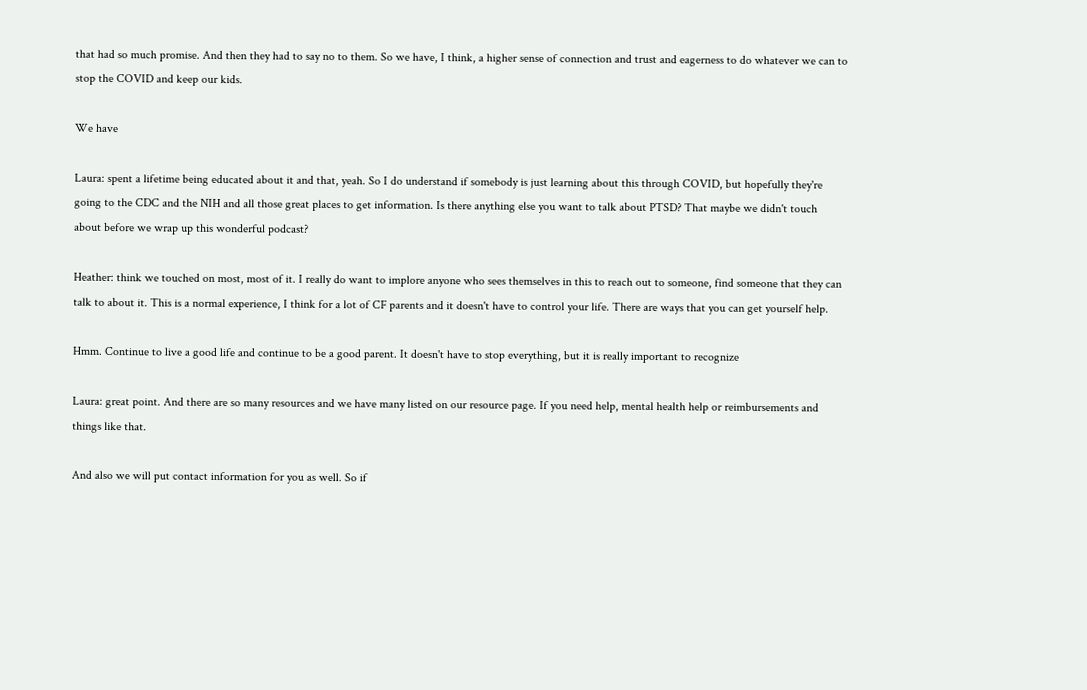that had so much promise. And then they had to say no to them. So we have, I think, a higher sense of connection and trust and eagerness to do whatever we can to stop the COVID and keep our kids.

We have

Laura: spent a lifetime being educated about it and that, yeah. So I do understand if somebody is just learning about this through COVID, but hopefully they're going to the CDC and the NIH and all those great places to get information. Is there anything else you want to talk about PTSD? That maybe we didn't touch about before we wrap up this wonderful podcast?

Heather: think we touched on most, most of it. I really do want to implore anyone who sees themselves in this to reach out to someone, find someone that they can talk to about it. This is a normal experience, I think for a lot of CF parents and it doesn't have to control your life. There are ways that you can get yourself help.

Hmm. Continue to live a good life and continue to be a good parent. It doesn't have to stop everything, but it is really important to recognize

Laura: great point. And there are so many resources and we have many listed on our resource page. If you need help, mental health help or reimbursements and things like that.

And also we will put contact information for you as well. So if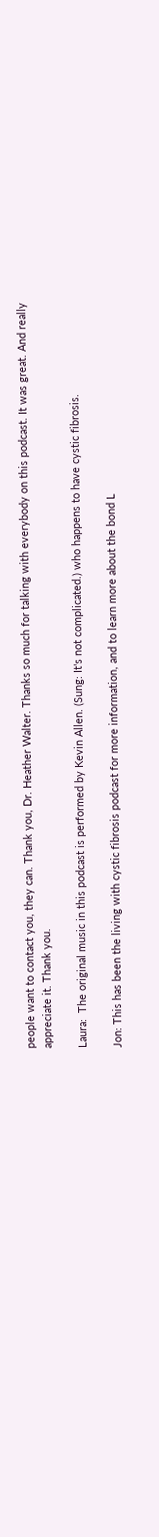people want to contact you, they can. Thank you, Dr. Heather Walter. Thanks so much for talking with everybody on this podcast. It was great. And really appreciate it. Thank you.

Laura:  The original music in this podcast is performed by Kevin Allen. (Sung: It's not complicated.) who happens to have cystic fibrosis.

Jon: This has been the living with cystic fibrosis podcast for more information, and to learn more about the bond L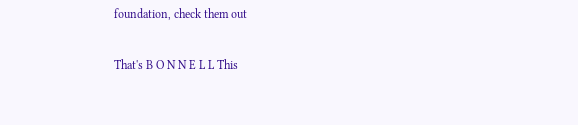foundation, check them out

That's B O N N E L L This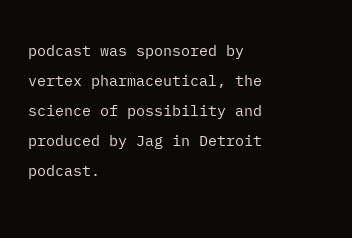podcast was sponsored by vertex pharmaceutical, the science of possibility and produced by Jag in Detroit podcast.